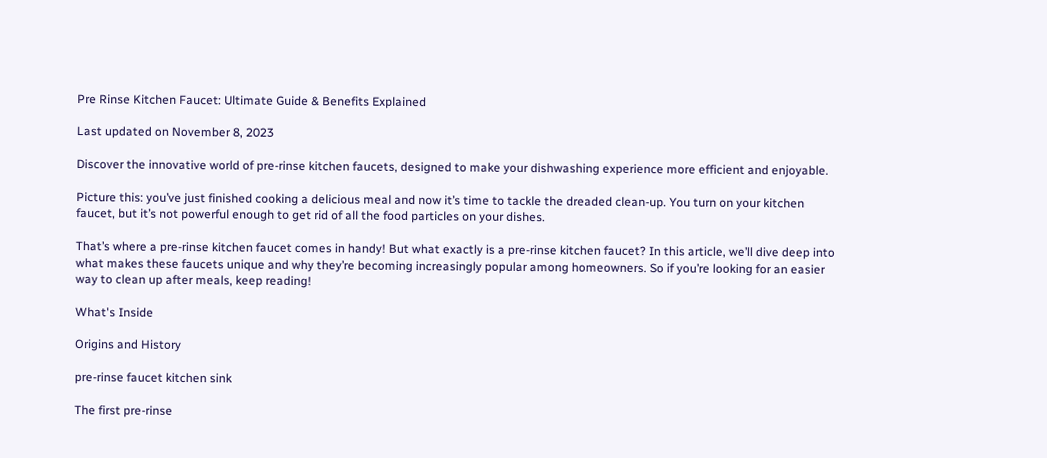Pre Rinse Kitchen Faucet: Ultimate Guide & Benefits Explained

Last updated on November 8, 2023

Discover the innovative world of pre-rinse kitchen faucets, designed to make your dishwashing experience more efficient and enjoyable.

Picture this: you’ve just finished cooking a delicious meal and now it’s time to tackle the dreaded clean-up. You turn on your kitchen faucet, but it’s not powerful enough to get rid of all the food particles on your dishes.

That’s where a pre-rinse kitchen faucet comes in handy! But what exactly is a pre-rinse kitchen faucet? In this article, we’ll dive deep into what makes these faucets unique and why they’re becoming increasingly popular among homeowners. So if you’re looking for an easier way to clean up after meals, keep reading!

What's Inside

Origins and History

pre-rinse faucet kitchen sink

The first pre-rinse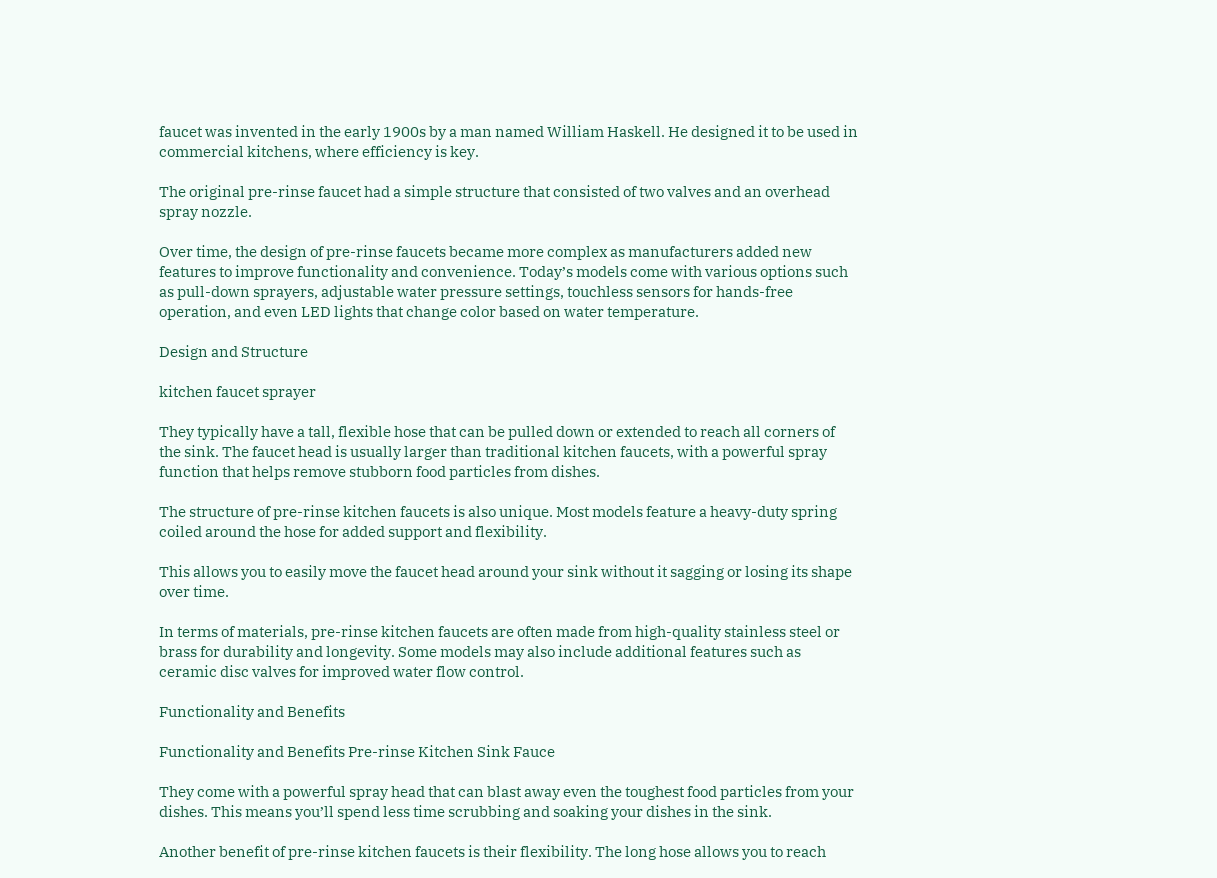faucet was invented in the early 1900s by a man named William Haskell. He designed it to be used in commercial kitchens, where efficiency is key.

The original pre-rinse faucet had a simple structure that consisted of two valves and an overhead spray nozzle.

Over time, the design of pre-rinse faucets became more complex as manufacturers added new features to improve functionality and convenience. Today’s models come with various options such as pull-down sprayers, adjustable water pressure settings, touchless sensors for hands-free operation, and even LED lights that change color based on water temperature.

Design and Structure

kitchen faucet sprayer

They typically have a tall, flexible hose that can be pulled down or extended to reach all corners of the sink. The faucet head is usually larger than traditional kitchen faucets, with a powerful spray function that helps remove stubborn food particles from dishes.

The structure of pre-rinse kitchen faucets is also unique. Most models feature a heavy-duty spring coiled around the hose for added support and flexibility.

This allows you to easily move the faucet head around your sink without it sagging or losing its shape over time.

In terms of materials, pre-rinse kitchen faucets are often made from high-quality stainless steel or brass for durability and longevity. Some models may also include additional features such as ceramic disc valves for improved water flow control.

Functionality and Benefits

Functionality and Benefits Pre-rinse Kitchen Sink Fauce

They come with a powerful spray head that can blast away even the toughest food particles from your dishes. This means you’ll spend less time scrubbing and soaking your dishes in the sink.

Another benefit of pre-rinse kitchen faucets is their flexibility. The long hose allows you to reach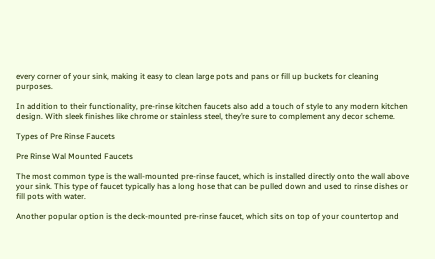every corner of your sink, making it easy to clean large pots and pans or fill up buckets for cleaning purposes.

In addition to their functionality, pre-rinse kitchen faucets also add a touch of style to any modern kitchen design. With sleek finishes like chrome or stainless steel, they’re sure to complement any decor scheme.

Types of Pre Rinse Faucets

Pre Rinse Wal Mounted Faucets

The most common type is the wall-mounted pre-rinse faucet, which is installed directly onto the wall above your sink. This type of faucet typically has a long hose that can be pulled down and used to rinse dishes or fill pots with water.

Another popular option is the deck-mounted pre-rinse faucet, which sits on top of your countertop and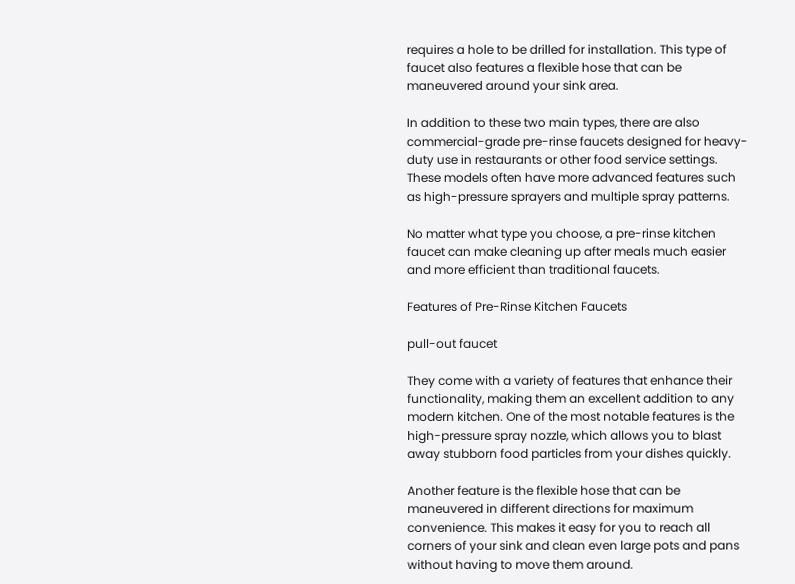requires a hole to be drilled for installation. This type of faucet also features a flexible hose that can be maneuvered around your sink area.

In addition to these two main types, there are also commercial-grade pre-rinse faucets designed for heavy-duty use in restaurants or other food service settings. These models often have more advanced features such as high-pressure sprayers and multiple spray patterns.

No matter what type you choose, a pre-rinse kitchen faucet can make cleaning up after meals much easier and more efficient than traditional faucets.

Features of Pre-Rinse Kitchen Faucets

pull-out faucet

They come with a variety of features that enhance their functionality, making them an excellent addition to any modern kitchen. One of the most notable features is the high-pressure spray nozzle, which allows you to blast away stubborn food particles from your dishes quickly.

Another feature is the flexible hose that can be maneuvered in different directions for maximum convenience. This makes it easy for you to reach all corners of your sink and clean even large pots and pans without having to move them around.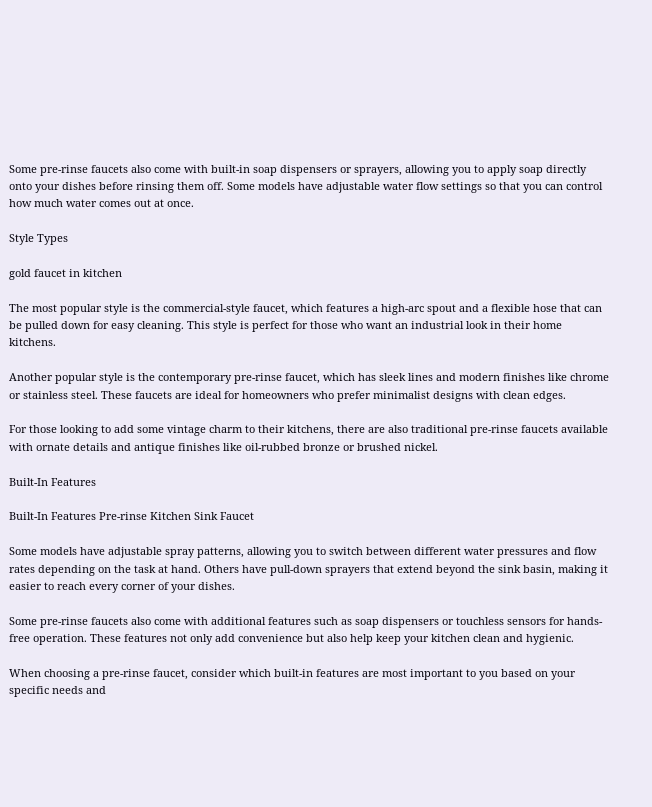Some pre-rinse faucets also come with built-in soap dispensers or sprayers, allowing you to apply soap directly onto your dishes before rinsing them off. Some models have adjustable water flow settings so that you can control how much water comes out at once.

Style Types

gold faucet in kitchen

The most popular style is the commercial-style faucet, which features a high-arc spout and a flexible hose that can be pulled down for easy cleaning. This style is perfect for those who want an industrial look in their home kitchens.

Another popular style is the contemporary pre-rinse faucet, which has sleek lines and modern finishes like chrome or stainless steel. These faucets are ideal for homeowners who prefer minimalist designs with clean edges.

For those looking to add some vintage charm to their kitchens, there are also traditional pre-rinse faucets available with ornate details and antique finishes like oil-rubbed bronze or brushed nickel.

Built-In Features

Built-In Features Pre-rinse Kitchen Sink Faucet

Some models have adjustable spray patterns, allowing you to switch between different water pressures and flow rates depending on the task at hand. Others have pull-down sprayers that extend beyond the sink basin, making it easier to reach every corner of your dishes.

Some pre-rinse faucets also come with additional features such as soap dispensers or touchless sensors for hands-free operation. These features not only add convenience but also help keep your kitchen clean and hygienic.

When choosing a pre-rinse faucet, consider which built-in features are most important to you based on your specific needs and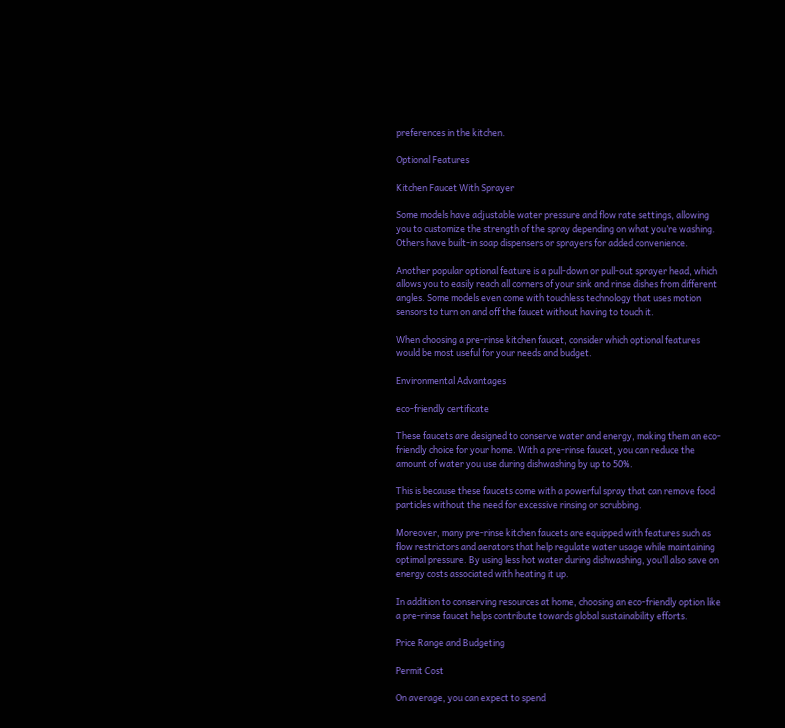preferences in the kitchen.

Optional Features

Kitchen Faucet With Sprayer

Some models have adjustable water pressure and flow rate settings, allowing you to customize the strength of the spray depending on what you’re washing. Others have built-in soap dispensers or sprayers for added convenience.

Another popular optional feature is a pull-down or pull-out sprayer head, which allows you to easily reach all corners of your sink and rinse dishes from different angles. Some models even come with touchless technology that uses motion sensors to turn on and off the faucet without having to touch it.

When choosing a pre-rinse kitchen faucet, consider which optional features would be most useful for your needs and budget.

Environmental Advantages

eco-friendly certificate

These faucets are designed to conserve water and energy, making them an eco-friendly choice for your home. With a pre-rinse faucet, you can reduce the amount of water you use during dishwashing by up to 50%.

This is because these faucets come with a powerful spray that can remove food particles without the need for excessive rinsing or scrubbing.

Moreover, many pre-rinse kitchen faucets are equipped with features such as flow restrictors and aerators that help regulate water usage while maintaining optimal pressure. By using less hot water during dishwashing, you’ll also save on energy costs associated with heating it up.

In addition to conserving resources at home, choosing an eco-friendly option like a pre-rinse faucet helps contribute towards global sustainability efforts.

Price Range and Budgeting

Permit Cost

On average, you can expect to spend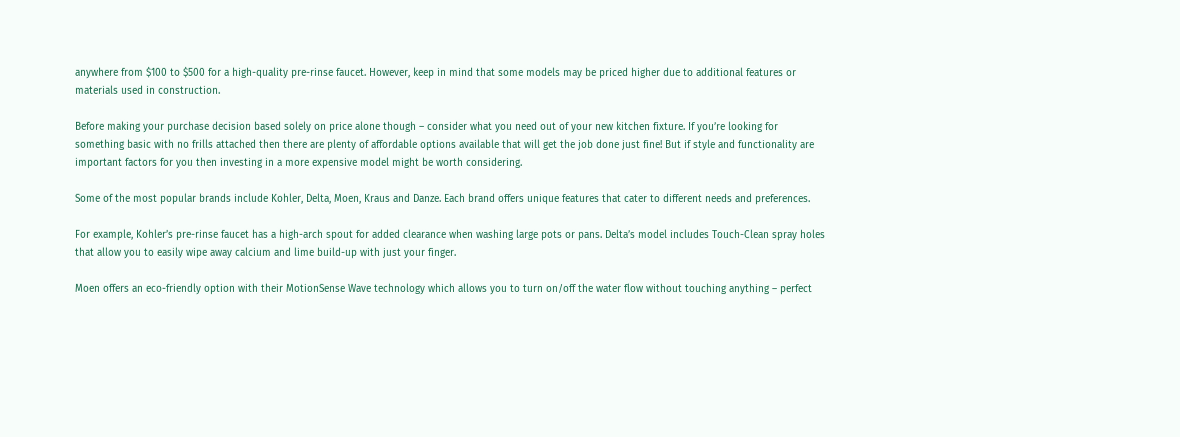anywhere from $100 to $500 for a high-quality pre-rinse faucet. However, keep in mind that some models may be priced higher due to additional features or materials used in construction.

Before making your purchase decision based solely on price alone though – consider what you need out of your new kitchen fixture. If you’re looking for something basic with no frills attached then there are plenty of affordable options available that will get the job done just fine! But if style and functionality are important factors for you then investing in a more expensive model might be worth considering.

Some of the most popular brands include Kohler, Delta, Moen, Kraus and Danze. Each brand offers unique features that cater to different needs and preferences.

For example, Kohler’s pre-rinse faucet has a high-arch spout for added clearance when washing large pots or pans. Delta’s model includes Touch-Clean spray holes that allow you to easily wipe away calcium and lime build-up with just your finger.

Moen offers an eco-friendly option with their MotionSense Wave technology which allows you to turn on/off the water flow without touching anything – perfect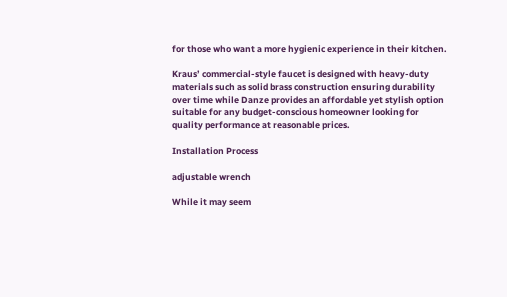for those who want a more hygienic experience in their kitchen.

Kraus’ commercial-style faucet is designed with heavy-duty materials such as solid brass construction ensuring durability over time while Danze provides an affordable yet stylish option suitable for any budget-conscious homeowner looking for quality performance at reasonable prices.

Installation Process

adjustable wrench

While it may seem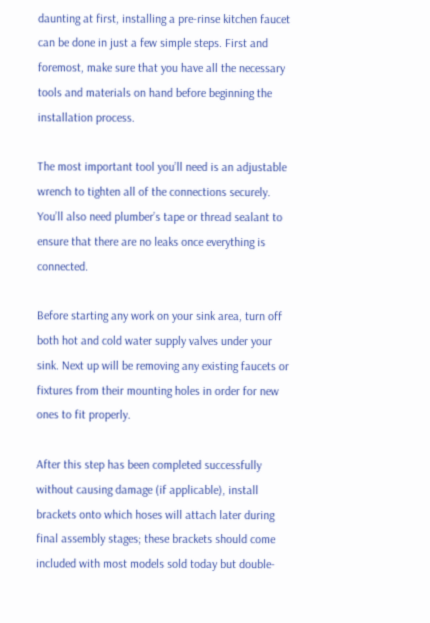daunting at first, installing a pre-rinse kitchen faucet can be done in just a few simple steps. First and foremost, make sure that you have all the necessary tools and materials on hand before beginning the installation process.

The most important tool you’ll need is an adjustable wrench to tighten all of the connections securely. You’ll also need plumber’s tape or thread sealant to ensure that there are no leaks once everything is connected.

Before starting any work on your sink area, turn off both hot and cold water supply valves under your sink. Next up will be removing any existing faucets or fixtures from their mounting holes in order for new ones to fit properly.

After this step has been completed successfully without causing damage (if applicable), install brackets onto which hoses will attach later during final assembly stages; these brackets should come included with most models sold today but double-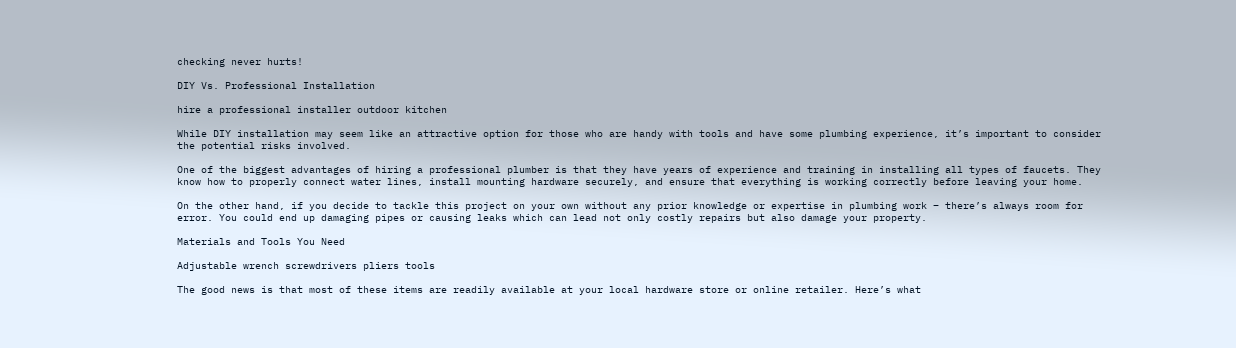checking never hurts!

DIY Vs. Professional Installation

hire a professional installer outdoor kitchen

While DIY installation may seem like an attractive option for those who are handy with tools and have some plumbing experience, it’s important to consider the potential risks involved.

One of the biggest advantages of hiring a professional plumber is that they have years of experience and training in installing all types of faucets. They know how to properly connect water lines, install mounting hardware securely, and ensure that everything is working correctly before leaving your home.

On the other hand, if you decide to tackle this project on your own without any prior knowledge or expertise in plumbing work – there’s always room for error. You could end up damaging pipes or causing leaks which can lead not only costly repairs but also damage your property.

Materials and Tools You Need

Adjustable wrench screwdrivers pliers tools

The good news is that most of these items are readily available at your local hardware store or online retailer. Here’s what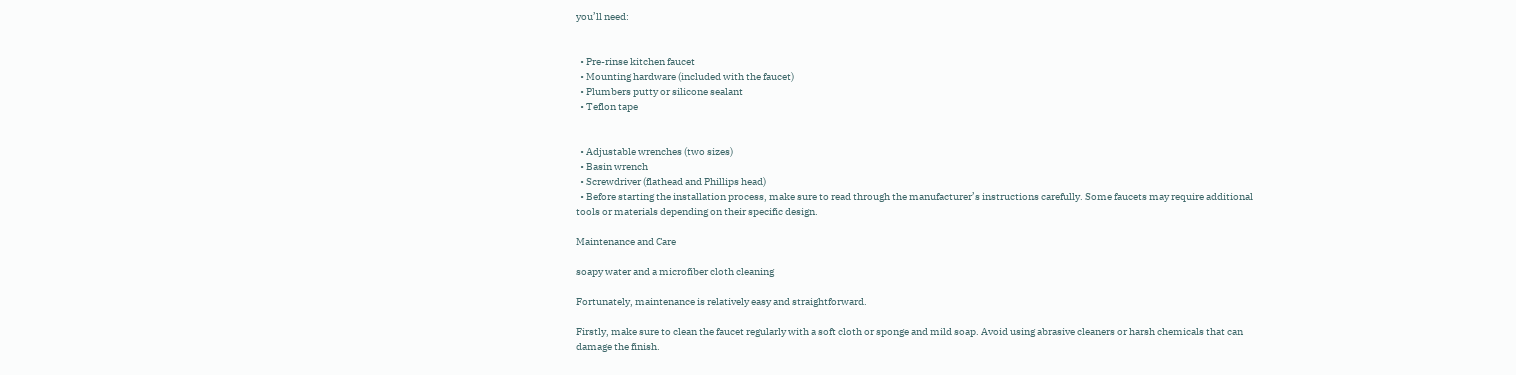you’ll need:


  • Pre-rinse kitchen faucet
  • Mounting hardware (included with the faucet)
  • Plumbers putty or silicone sealant
  • Teflon tape


  • Adjustable wrenches (two sizes)
  • Basin wrench
  • Screwdriver (flathead and Phillips head)
  • Before starting the installation process, make sure to read through the manufacturer’s instructions carefully. Some faucets may require additional tools or materials depending on their specific design.

Maintenance and Care

soapy water and a microfiber cloth cleaning

Fortunately, maintenance is relatively easy and straightforward.

Firstly, make sure to clean the faucet regularly with a soft cloth or sponge and mild soap. Avoid using abrasive cleaners or harsh chemicals that can damage the finish.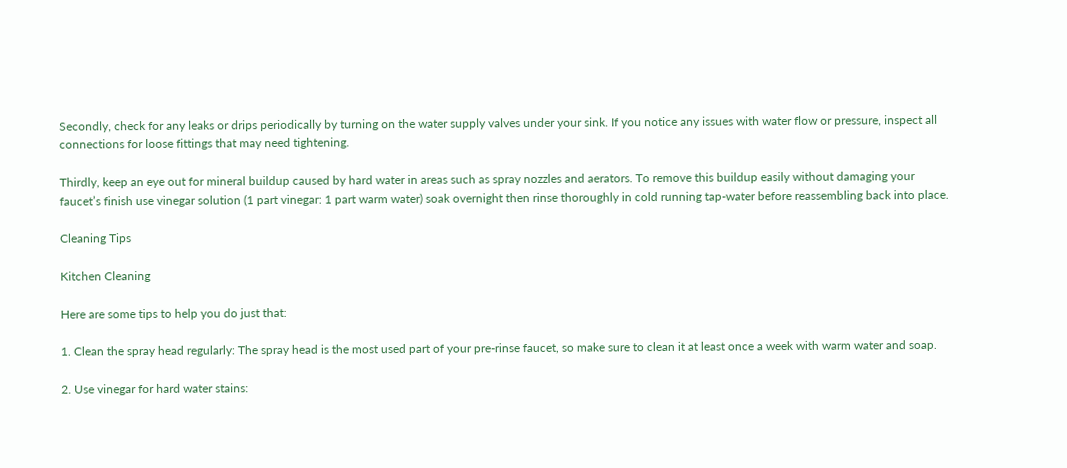Secondly, check for any leaks or drips periodically by turning on the water supply valves under your sink. If you notice any issues with water flow or pressure, inspect all connections for loose fittings that may need tightening.

Thirdly, keep an eye out for mineral buildup caused by hard water in areas such as spray nozzles and aerators. To remove this buildup easily without damaging your faucet’s finish use vinegar solution (1 part vinegar: 1 part warm water) soak overnight then rinse thoroughly in cold running tap-water before reassembling back into place.

Cleaning Tips

Kitchen Cleaning

Here are some tips to help you do just that:

1. Clean the spray head regularly: The spray head is the most used part of your pre-rinse faucet, so make sure to clean it at least once a week with warm water and soap.

2. Use vinegar for hard water stains: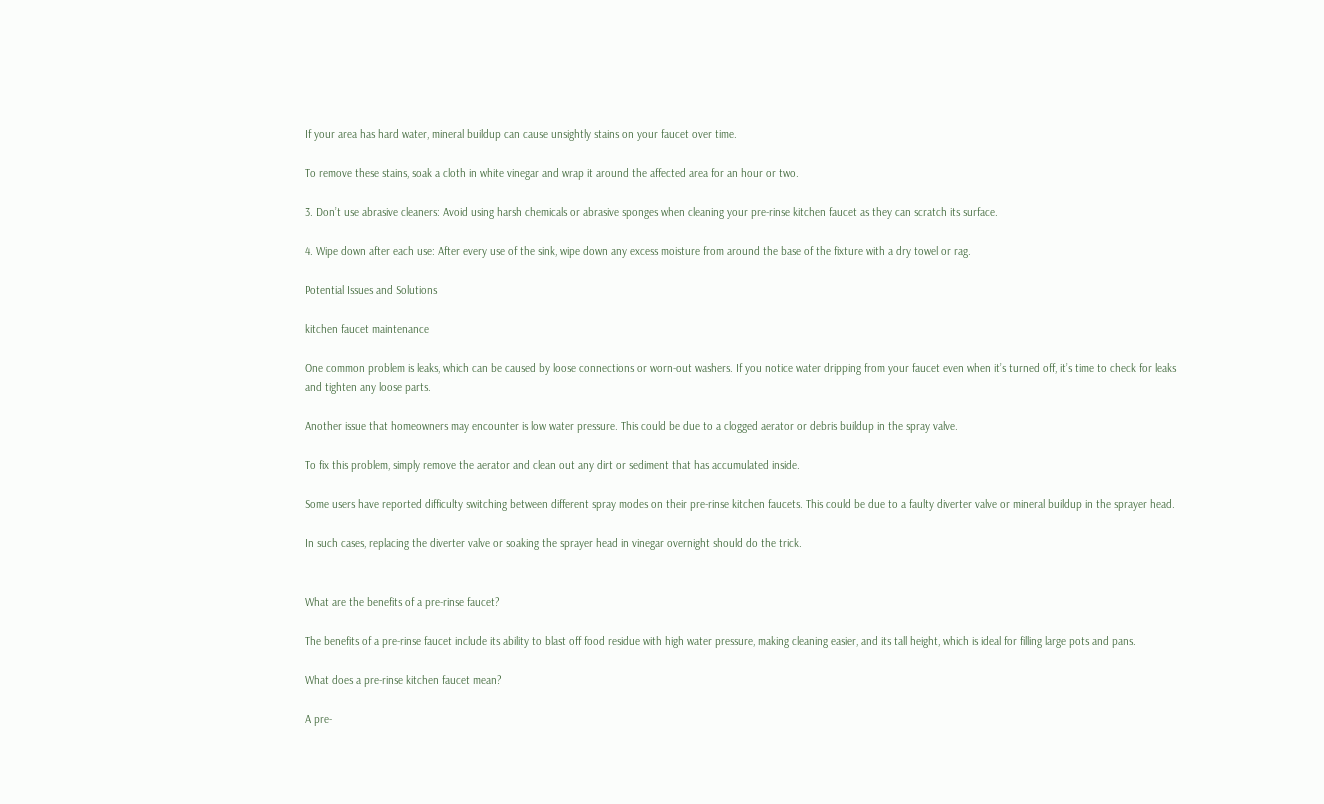If your area has hard water, mineral buildup can cause unsightly stains on your faucet over time.

To remove these stains, soak a cloth in white vinegar and wrap it around the affected area for an hour or two.

3. Don’t use abrasive cleaners: Avoid using harsh chemicals or abrasive sponges when cleaning your pre-rinse kitchen faucet as they can scratch its surface.

4. Wipe down after each use: After every use of the sink, wipe down any excess moisture from around the base of the fixture with a dry towel or rag.

Potential Issues and Solutions

kitchen faucet maintenance

One common problem is leaks, which can be caused by loose connections or worn-out washers. If you notice water dripping from your faucet even when it’s turned off, it’s time to check for leaks and tighten any loose parts.

Another issue that homeowners may encounter is low water pressure. This could be due to a clogged aerator or debris buildup in the spray valve.

To fix this problem, simply remove the aerator and clean out any dirt or sediment that has accumulated inside.

Some users have reported difficulty switching between different spray modes on their pre-rinse kitchen faucets. This could be due to a faulty diverter valve or mineral buildup in the sprayer head.

In such cases, replacing the diverter valve or soaking the sprayer head in vinegar overnight should do the trick.


What are the benefits of a pre-rinse faucet?

The benefits of a pre-rinse faucet include its ability to blast off food residue with high water pressure, making cleaning easier, and its tall height, which is ideal for filling large pots and pans.

What does a pre-rinse kitchen faucet mean?

A pre-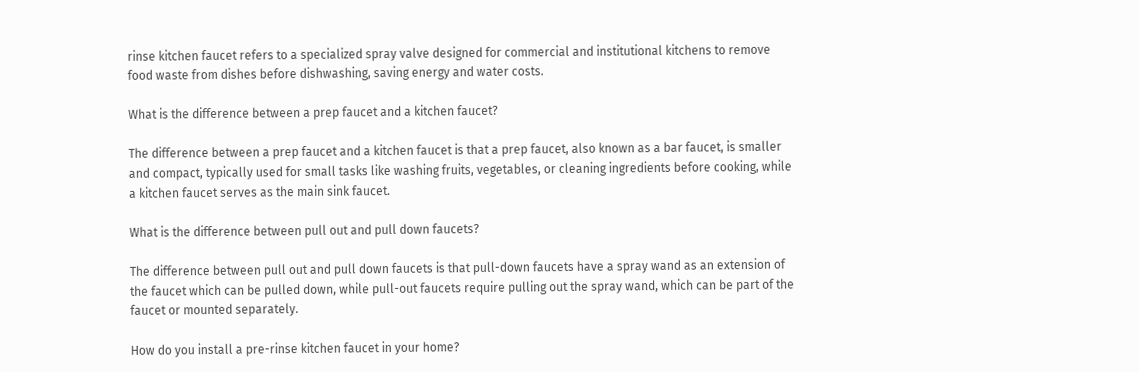rinse kitchen faucet refers to a specialized spray valve designed for commercial and institutional kitchens to remove food waste from dishes before dishwashing, saving energy and water costs.

What is the difference between a prep faucet and a kitchen faucet?

The difference between a prep faucet and a kitchen faucet is that a prep faucet, also known as a bar faucet, is smaller and compact, typically used for small tasks like washing fruits, vegetables, or cleaning ingredients before cooking, while a kitchen faucet serves as the main sink faucet.

What is the difference between pull out and pull down faucets?

The difference between pull out and pull down faucets is that pull-down faucets have a spray wand as an extension of the faucet which can be pulled down, while pull-out faucets require pulling out the spray wand, which can be part of the faucet or mounted separately.

How do you install a pre-rinse kitchen faucet in your home?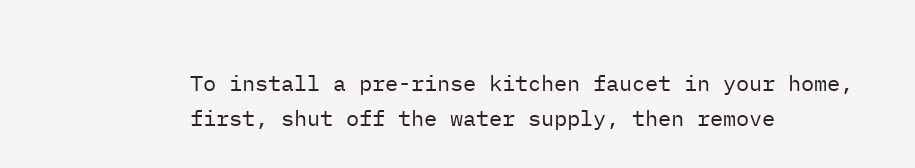To install a pre-rinse kitchen faucet in your home, first, shut off the water supply, then remove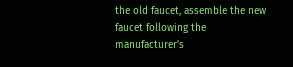the old faucet, assemble the new faucet following the manufacturer’s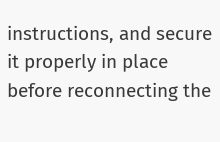instructions, and secure it properly in place before reconnecting the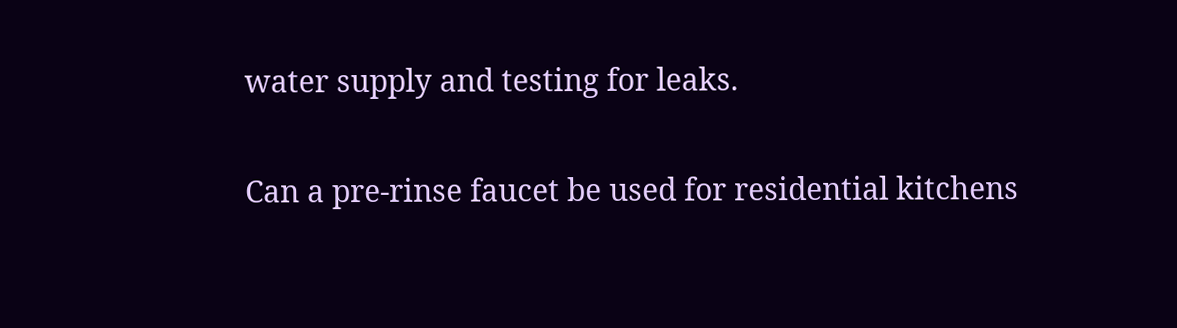water supply and testing for leaks.

Can a pre-rinse faucet be used for residential kitchens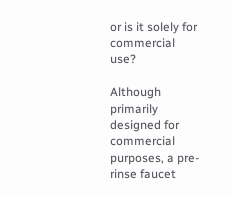or is it solely for commercial use?

Although primarily designed for commercial purposes, a pre-rinse faucet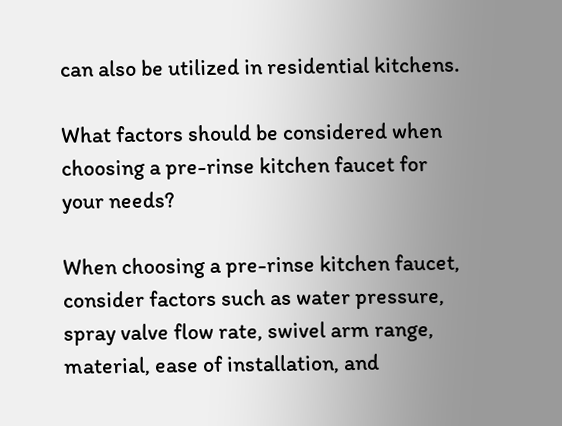can also be utilized in residential kitchens.

What factors should be considered when choosing a pre-rinse kitchen faucet for your needs?

When choosing a pre-rinse kitchen faucet, consider factors such as water pressure, spray valve flow rate, swivel arm range, material, ease of installation, and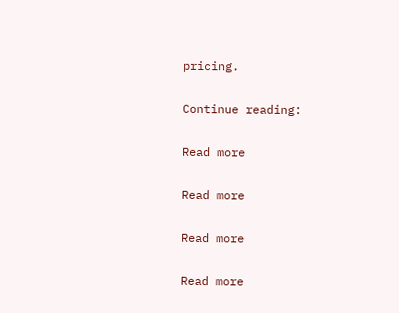pricing.

Continue reading:

Read more

Read more

Read more

Read more